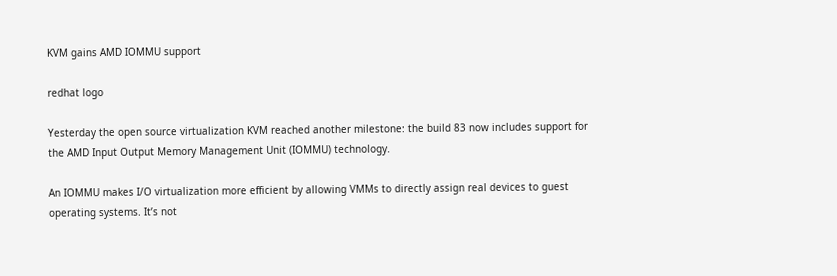KVM gains AMD IOMMU support

redhat logo

Yesterday the open source virtualization KVM reached another milestone: the build 83 now includes support for the AMD Input Output Memory Management Unit (IOMMU) technology.

An IOMMU makes I/O virtualization more efficient by allowing VMMs to directly assign real devices to guest operating systems. It’s not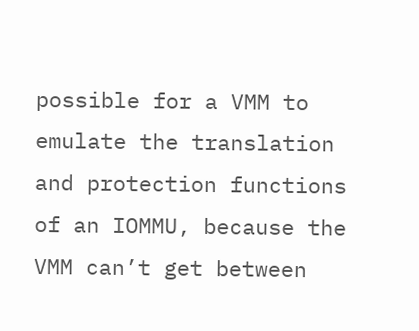possible for a VMM to emulate the translation and protection functions of an IOMMU, because the VMM can’t get between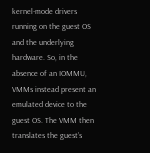kernel-mode drivers running on the guest OS and the underlying hardware. So, in the absence of an IOMMU, VMMs instead present an emulated device to the guest OS. The VMM then translates the guest’s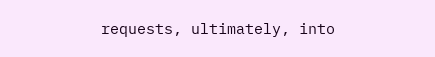requests, ultimately, into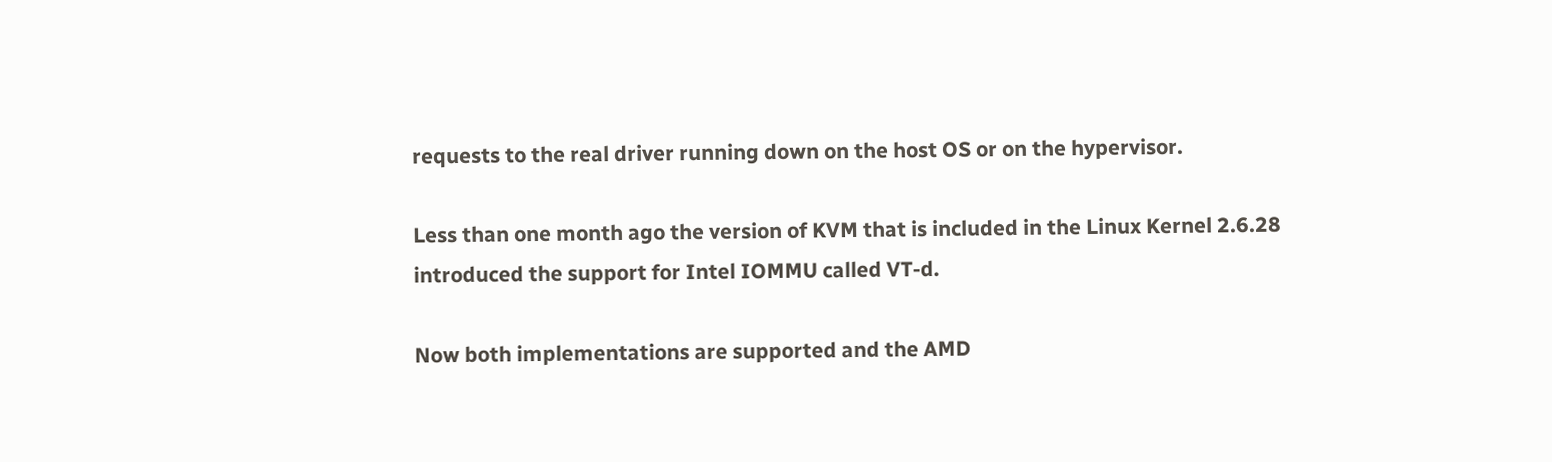requests to the real driver running down on the host OS or on the hypervisor.

Less than one month ago the version of KVM that is included in the Linux Kernel 2.6.28 introduced the support for Intel IOMMU called VT-d.

Now both implementations are supported and the AMD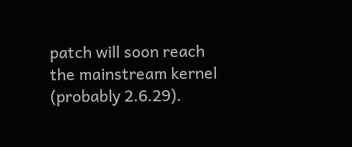patch will soon reach the mainstream kernel (probably 2.6.29).